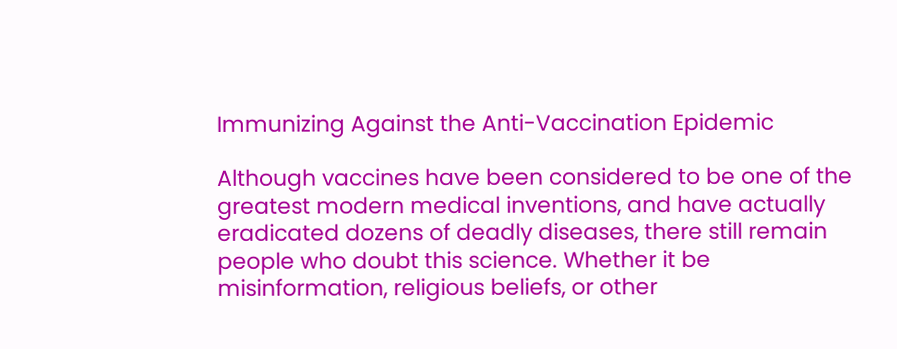Immunizing Against the Anti-Vaccination Epidemic

Although vaccines have been considered to be one of the greatest modern medical inventions, and have actually eradicated dozens of deadly diseases, there still remain people who doubt this science. Whether it be misinformation, religious beliefs, or other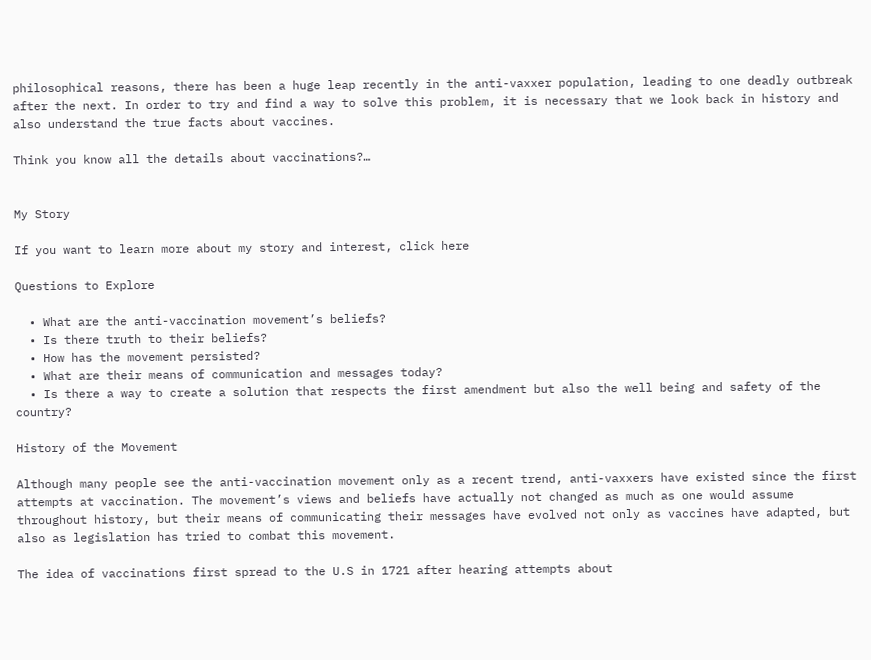philosophical reasons, there has been a huge leap recently in the anti-vaxxer population, leading to one deadly outbreak after the next. In order to try and find a way to solve this problem, it is necessary that we look back in history and also understand the true facts about vaccines.

Think you know all the details about vaccinations?…


My Story

If you want to learn more about my story and interest, click here

Questions to Explore

  • What are the anti-vaccination movement’s beliefs?
  • Is there truth to their beliefs?
  • How has the movement persisted?
  • What are their means of communication and messages today?
  • Is there a way to create a solution that respects the first amendment but also the well being and safety of the country?

History of the Movement

Although many people see the anti-vaccination movement only as a recent trend, anti-vaxxers have existed since the first attempts at vaccination. The movement’s views and beliefs have actually not changed as much as one would assume throughout history, but their means of communicating their messages have evolved not only as vaccines have adapted, but also as legislation has tried to combat this movement.

The idea of vaccinations first spread to the U.S in 1721 after hearing attempts about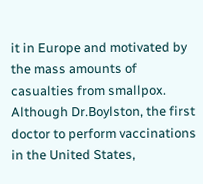it in Europe and motivated by the mass amounts of casualties from smallpox. Although Dr.Boylston, the first doctor to perform vaccinations in the United States,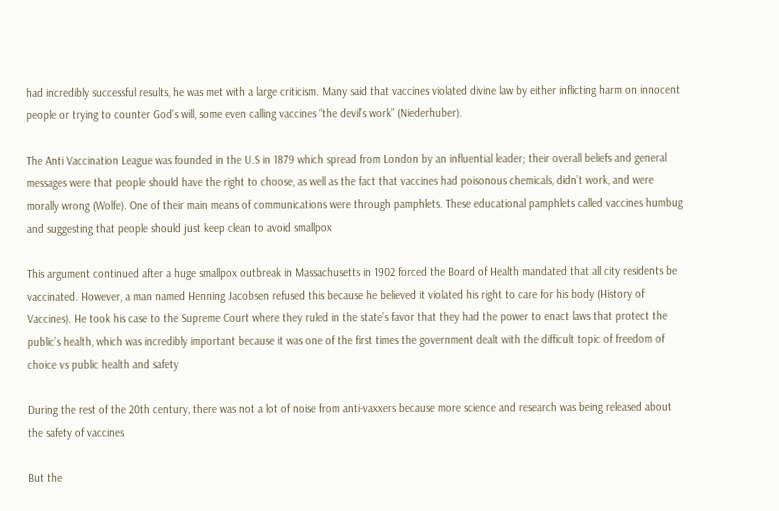had incredibly successful results, he was met with a large criticism. Many said that vaccines violated divine law by either inflicting harm on innocent people or trying to counter God’s will, some even calling vaccines “the devil’s work” (Niederhuber).

The Anti Vaccination League was founded in the U.S in 1879 which spread from London by an influential leader; their overall beliefs and general messages were that people should have the right to choose, as well as the fact that vaccines had poisonous chemicals, didn’t work, and were morally wrong (Wolfe). One of their main means of communications were through pamphlets. These educational pamphlets called vaccines humbug and suggesting that people should just keep clean to avoid smallpox

This argument continued after a huge smallpox outbreak in Massachusetts in 1902 forced the Board of Health mandated that all city residents be vaccinated. However, a man named Henning Jacobsen refused this because he believed it violated his right to care for his body (History of Vaccines). He took his case to the Supreme Court where they ruled in the state’s favor that they had the power to enact laws that protect the public’s health, which was incredibly important because it was one of the first times the government dealt with the difficult topic of freedom of choice vs public health and safety

During the rest of the 20th century, there was not a lot of noise from anti-vaxxers because more science and research was being released about the safety of vaccines

But the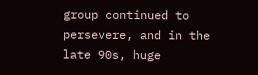group continued to persevere, and in the late 90s, huge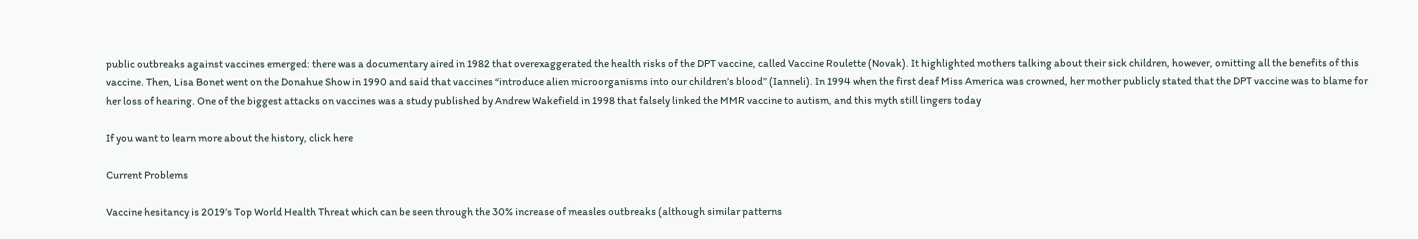public outbreaks against vaccines emerged: there was a documentary aired in 1982 that overexaggerated the health risks of the DPT vaccine, called Vaccine Roulette (Novak). It highlighted mothers talking about their sick children, however, omitting all the benefits of this vaccine. Then, Lisa Bonet went on the Donahue Show in 1990 and said that vaccines “introduce alien microorganisms into our children’s blood” (Ianneli). In 1994 when the first deaf Miss America was crowned, her mother publicly stated that the DPT vaccine was to blame for her loss of hearing. One of the biggest attacks on vaccines was a study published by Andrew Wakefield in 1998 that falsely linked the MMR vaccine to autism, and this myth still lingers today

If you want to learn more about the history, click here

Current Problems

Vaccine hesitancy is 2019’s Top World Health Threat which can be seen through the 30% increase of measles outbreaks (although similar patterns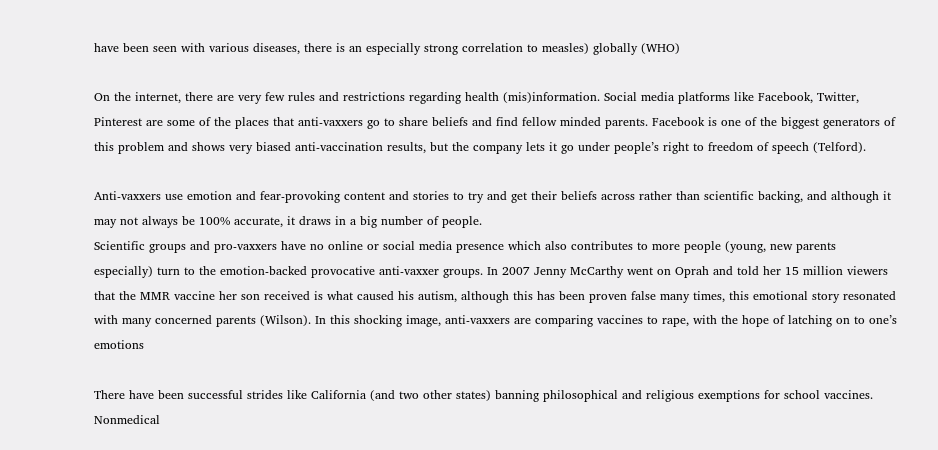have been seen with various diseases, there is an especially strong correlation to measles) globally (WHO)

On the internet, there are very few rules and restrictions regarding health (mis)information. Social media platforms like Facebook, Twitter, Pinterest are some of the places that anti-vaxxers go to share beliefs and find fellow minded parents. Facebook is one of the biggest generators of this problem and shows very biased anti-vaccination results, but the company lets it go under people’s right to freedom of speech (Telford).

Anti-vaxxers use emotion and fear-provoking content and stories to try and get their beliefs across rather than scientific backing, and although it may not always be 100% accurate, it draws in a big number of people.
Scientific groups and pro-vaxxers have no online or social media presence which also contributes to more people (young, new parents especially) turn to the emotion-backed provocative anti-vaxxer groups. In 2007 Jenny McCarthy went on Oprah and told her 15 million viewers that the MMR vaccine her son received is what caused his autism, although this has been proven false many times, this emotional story resonated with many concerned parents (Wilson). In this shocking image, anti-vaxxers are comparing vaccines to rape, with the hope of latching on to one’s emotions

There have been successful strides like California (and two other states) banning philosophical and religious exemptions for school vaccines. Nonmedical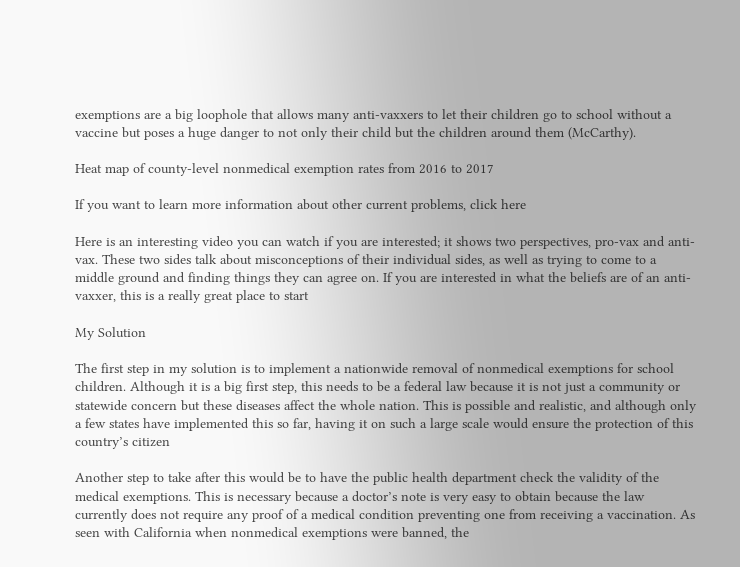exemptions are a big loophole that allows many anti-vaxxers to let their children go to school without a vaccine but poses a huge danger to not only their child but the children around them (McCarthy).

Heat map of county-level nonmedical exemption rates from 2016 to 2017

If you want to learn more information about other current problems, click here

Here is an interesting video you can watch if you are interested; it shows two perspectives, pro-vax and anti-vax. These two sides talk about misconceptions of their individual sides, as well as trying to come to a middle ground and finding things they can agree on. If you are interested in what the beliefs are of an anti-vaxxer, this is a really great place to start

My Solution

The first step in my solution is to implement a nationwide removal of nonmedical exemptions for school children. Although it is a big first step, this needs to be a federal law because it is not just a community or statewide concern but these diseases affect the whole nation. This is possible and realistic, and although only a few states have implemented this so far, having it on such a large scale would ensure the protection of this country’s citizen

Another step to take after this would be to have the public health department check the validity of the medical exemptions. This is necessary because a doctor’s note is very easy to obtain because the law currently does not require any proof of a medical condition preventing one from receiving a vaccination. As seen with California when nonmedical exemptions were banned, the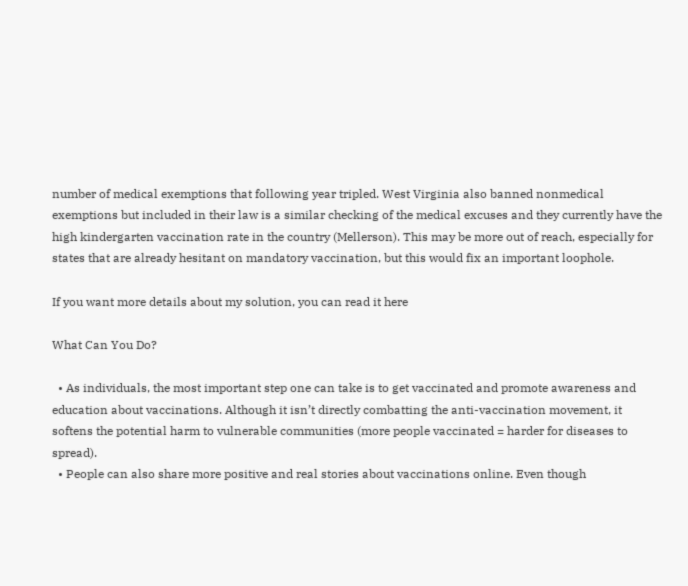number of medical exemptions that following year tripled. West Virginia also banned nonmedical exemptions but included in their law is a similar checking of the medical excuses and they currently have the high kindergarten vaccination rate in the country (Mellerson). This may be more out of reach, especially for states that are already hesitant on mandatory vaccination, but this would fix an important loophole.

If you want more details about my solution, you can read it here

What Can You Do?

  • As individuals, the most important step one can take is to get vaccinated and promote awareness and education about vaccinations. Although it isn’t directly combatting the anti-vaccination movement, it softens the potential harm to vulnerable communities (more people vaccinated = harder for diseases to spread).
  • People can also share more positive and real stories about vaccinations online. Even though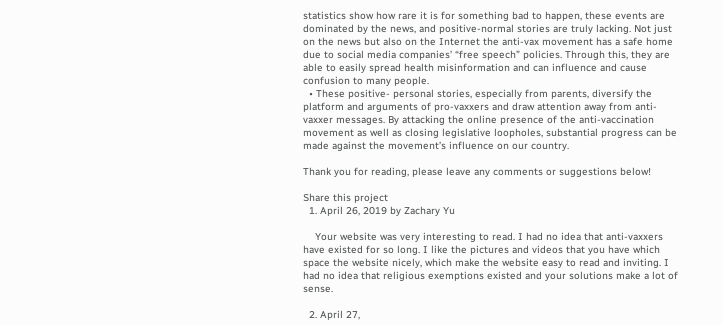statistics show how rare it is for something bad to happen, these events are dominated by the news, and positive-normal stories are truly lacking. Not just on the news but also on the Internet the anti-vax movement has a safe home due to social media companies’ “free speech” policies. Through this, they are able to easily spread health misinformation and can influence and cause confusion to many people.
  • These positive- personal stories, especially from parents, diversify the platform and arguments of pro-vaxxers and draw attention away from anti-vaxxer messages. By attacking the online presence of the anti-vaccination movement as well as closing legislative loopholes, substantial progress can be made against the movement’s influence on our country.

Thank you for reading, please leave any comments or suggestions below!

Share this project
  1. April 26, 2019 by Zachary Yu

    Your website was very interesting to read. I had no idea that anti-vaxxers have existed for so long. I like the pictures and videos that you have which space the website nicely, which make the website easy to read and inviting. I had no idea that religious exemptions existed and your solutions make a lot of sense.

  2. April 27,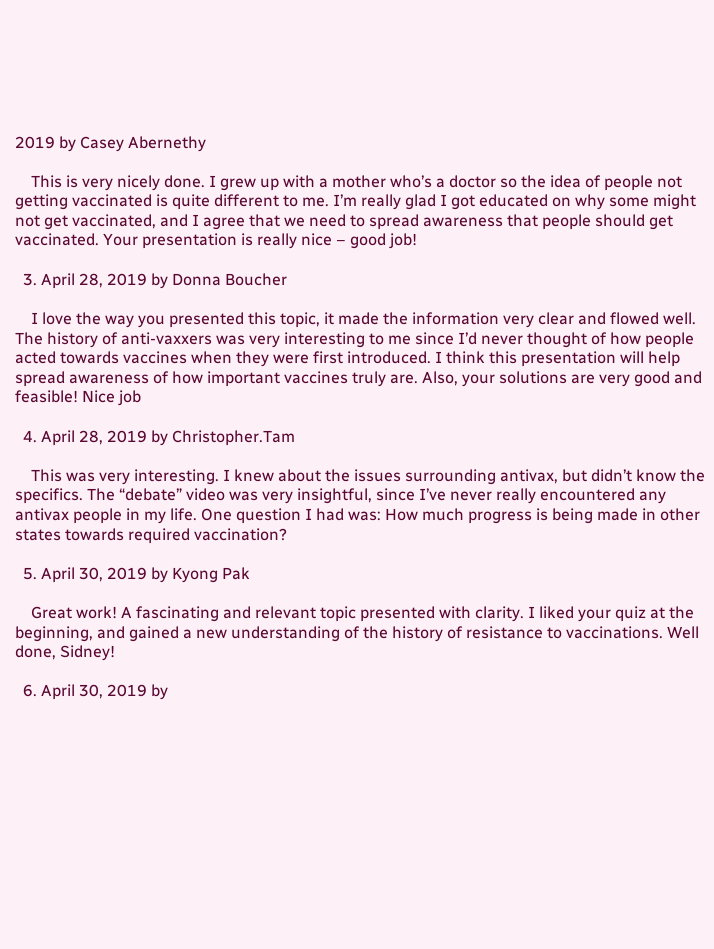2019 by Casey Abernethy

    This is very nicely done. I grew up with a mother who’s a doctor so the idea of people not getting vaccinated is quite different to me. I’m really glad I got educated on why some might not get vaccinated, and I agree that we need to spread awareness that people should get vaccinated. Your presentation is really nice – good job!

  3. April 28, 2019 by Donna Boucher

    I love the way you presented this topic, it made the information very clear and flowed well. The history of anti-vaxxers was very interesting to me since I’d never thought of how people acted towards vaccines when they were first introduced. I think this presentation will help spread awareness of how important vaccines truly are. Also, your solutions are very good and feasible! Nice job

  4. April 28, 2019 by Christopher.Tam

    This was very interesting. I knew about the issues surrounding antivax, but didn’t know the specifics. The “debate” video was very insightful, since I’ve never really encountered any antivax people in my life. One question I had was: How much progress is being made in other states towards required vaccination?

  5. April 30, 2019 by Kyong Pak

    Great work! A fascinating and relevant topic presented with clarity. I liked your quiz at the beginning, and gained a new understanding of the history of resistance to vaccinations. Well done, Sidney!

  6. April 30, 2019 by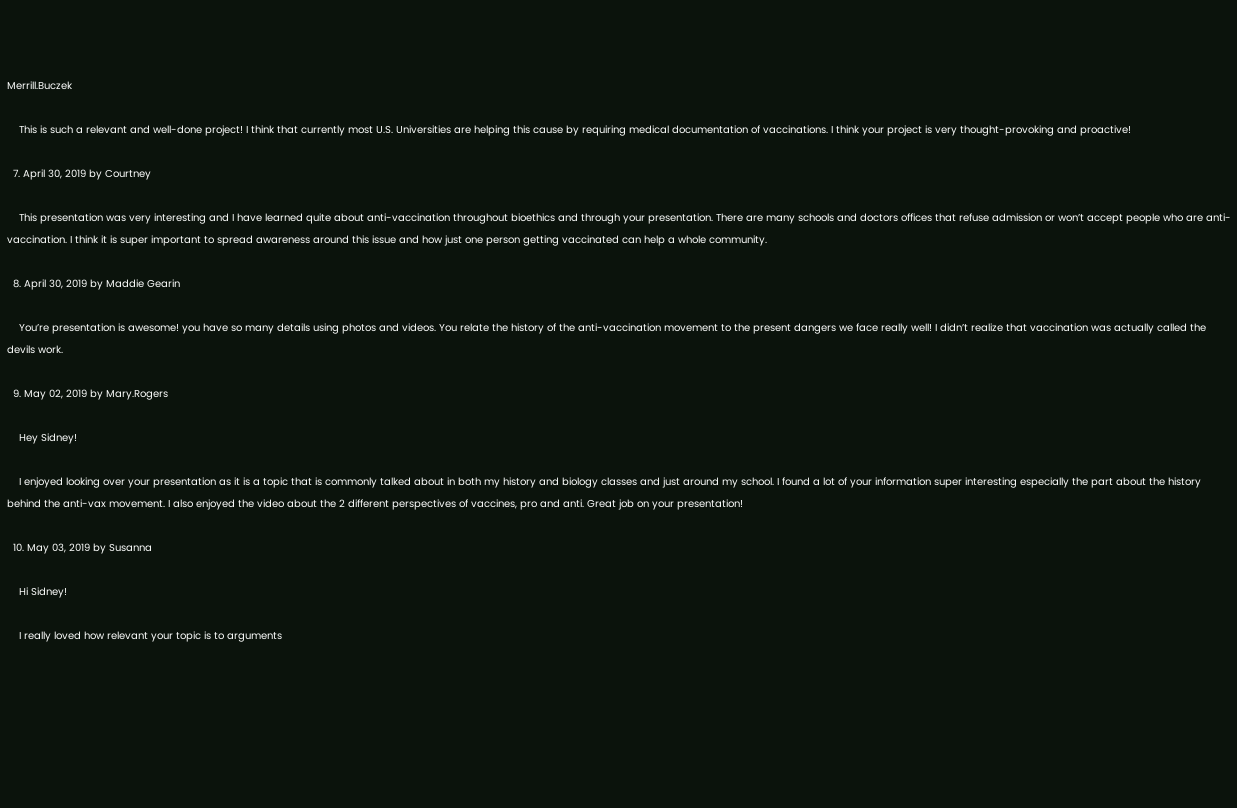Merrill.Buczek

    This is such a relevant and well-done project! I think that currently most U.S. Universities are helping this cause by requiring medical documentation of vaccinations. I think your project is very thought-provoking and proactive!

  7. April 30, 2019 by Courtney

    This presentation was very interesting and I have learned quite about anti-vaccination throughout bioethics and through your presentation. There are many schools and doctors offices that refuse admission or won’t accept people who are anti-vaccination. I think it is super important to spread awareness around this issue and how just one person getting vaccinated can help a whole community.

  8. April 30, 2019 by Maddie Gearin

    You’re presentation is awesome! you have so many details using photos and videos. You relate the history of the anti-vaccination movement to the present dangers we face really well! I didn’t realize that vaccination was actually called the devils work.

  9. May 02, 2019 by Mary.Rogers

    Hey Sidney!

    I enjoyed looking over your presentation as it is a topic that is commonly talked about in both my history and biology classes and just around my school. I found a lot of your information super interesting especially the part about the history behind the anti-vax movement. I also enjoyed the video about the 2 different perspectives of vaccines, pro and anti. Great job on your presentation!

  10. May 03, 2019 by Susanna

    Hi Sidney!

    I really loved how relevant your topic is to arguments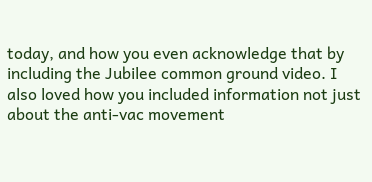today, and how you even acknowledge that by including the Jubilee common ground video. I also loved how you included information not just about the anti-vac movement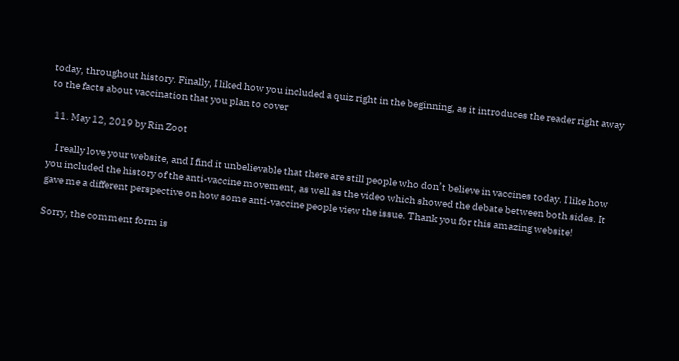today, throughout history. Finally, I liked how you included a quiz right in the beginning, as it introduces the reader right away to the facts about vaccination that you plan to cover

  11. May 12, 2019 by Rin Zoot

    I really love your website, and I find it unbelievable that there are still people who don’t believe in vaccines today. I like how you included the history of the anti-vaccine movement, as well as the video which showed the debate between both sides. It gave me a different perspective on how some anti-vaccine people view the issue. Thank you for this amazing website!

Sorry, the comment form is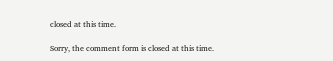closed at this time.

Sorry, the comment form is closed at this time.